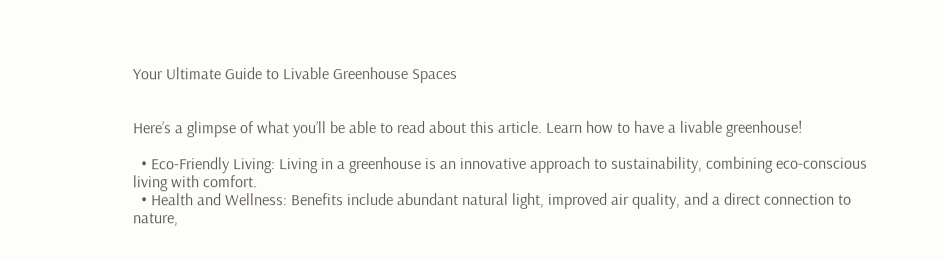Your Ultimate Guide to Livable Greenhouse Spaces


Here’s a glimpse of what you’ll be able to read about this article. Learn how to have a livable greenhouse!

  • Eco-Friendly Living: Living in a greenhouse is an innovative approach to sustainability, combining eco-conscious living with comfort.
  • Health and Wellness: Benefits include abundant natural light, improved air quality, and a direct connection to nature,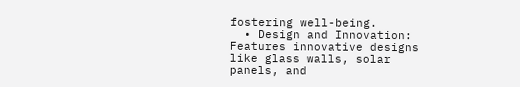fostering well-being.
  • Design and Innovation: Features innovative designs like glass walls, solar panels, and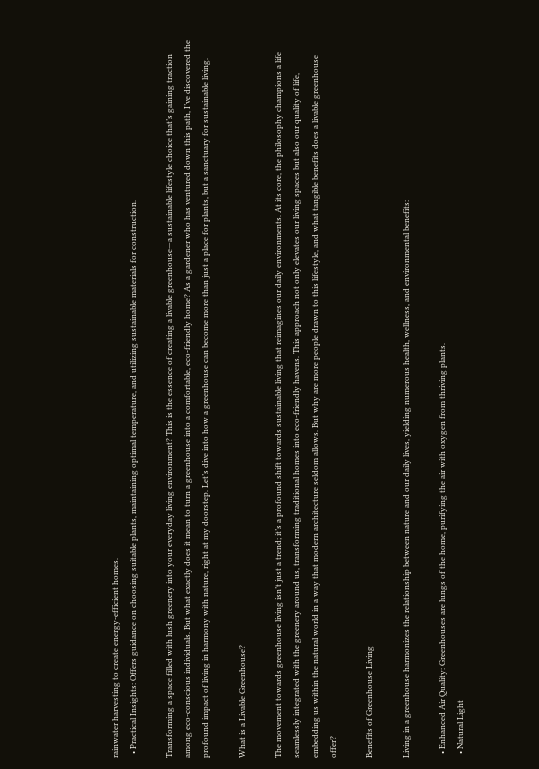rainwater harvesting to create energy-efficient homes.
  • Practical Insights: Offers guidance on choosing suitable plants, maintaining optimal temperature, and utilizing sustainable materials for construction.

Transforming a space filled with lush greenery into your everyday living environment? This is the essence of creating a livable greenhouse—a sustainable lifestyle choice that’s gaining traction among eco-conscious individuals. But what exactly does it mean to turn a greenhouse into a comfortable, eco-friendly home? As a gardener who has ventured down this path, I’ve discovered the profound impact of living in harmony with nature, right at my doorstep. Let’s dive into how a greenhouse can become more than just a place for plants, but a sanctuary for sustainable living.

What is a Livable Greenhouse?

The movement towards greenhouse living isn’t just a trend; it’s a profound shift towards sustainable living that reimagines our daily environments. At its core, the philosophy champions a life seamlessly integrated with the greenery around us, transforming traditional homes into eco-friendly havens. This approach not only elevates our living spaces but also our quality of life, embedding us within the natural world in a way that modern architecture seldom allows. But why are more people drawn to this lifestyle, and what tangible benefits does a livable greenhouse offer?

Benefits of Greenhouse Living

Living in a greenhouse harmonizes the relationship between nature and our daily lives, yielding numerous health, wellness, and environmental benefits:

  • Enhanced Air Quality: Greenhouses are lungs of the home, purifying the air with oxygen from thriving plants.
  • Natural Light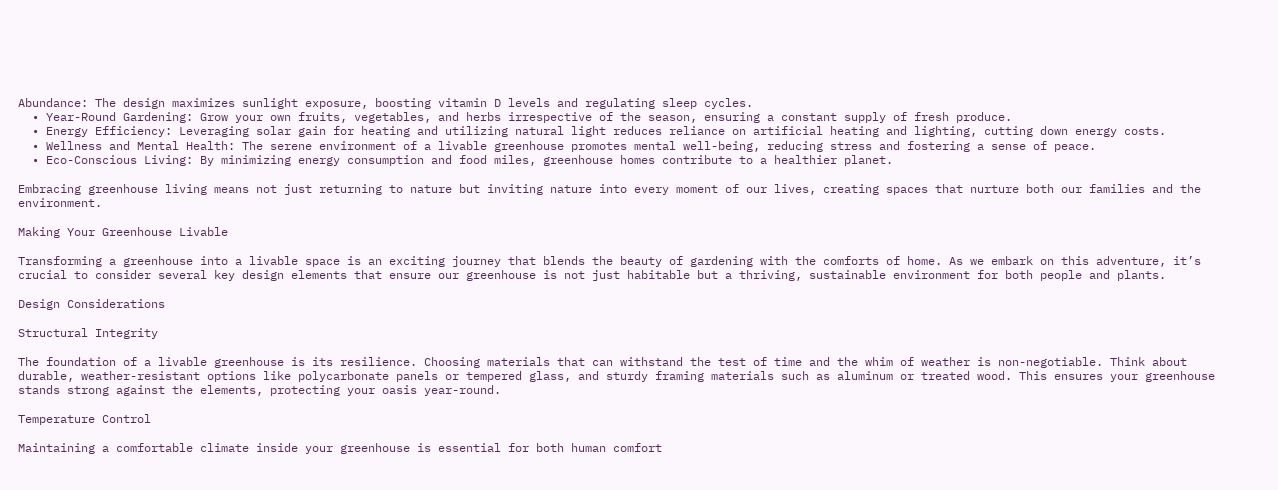Abundance: The design maximizes sunlight exposure, boosting vitamin D levels and regulating sleep cycles.
  • Year-Round Gardening: Grow your own fruits, vegetables, and herbs irrespective of the season, ensuring a constant supply of fresh produce.
  • Energy Efficiency: Leveraging solar gain for heating and utilizing natural light reduces reliance on artificial heating and lighting, cutting down energy costs.
  • Wellness and Mental Health: The serene environment of a livable greenhouse promotes mental well-being, reducing stress and fostering a sense of peace.
  • Eco-Conscious Living: By minimizing energy consumption and food miles, greenhouse homes contribute to a healthier planet.

Embracing greenhouse living means not just returning to nature but inviting nature into every moment of our lives, creating spaces that nurture both our families and the environment.

Making Your Greenhouse Livable

Transforming a greenhouse into a livable space is an exciting journey that blends the beauty of gardening with the comforts of home. As we embark on this adventure, it’s crucial to consider several key design elements that ensure our greenhouse is not just habitable but a thriving, sustainable environment for both people and plants.

Design Considerations

Structural Integrity

The foundation of a livable greenhouse is its resilience. Choosing materials that can withstand the test of time and the whim of weather is non-negotiable. Think about durable, weather-resistant options like polycarbonate panels or tempered glass, and sturdy framing materials such as aluminum or treated wood. This ensures your greenhouse stands strong against the elements, protecting your oasis year-round.

Temperature Control

Maintaining a comfortable climate inside your greenhouse is essential for both human comfort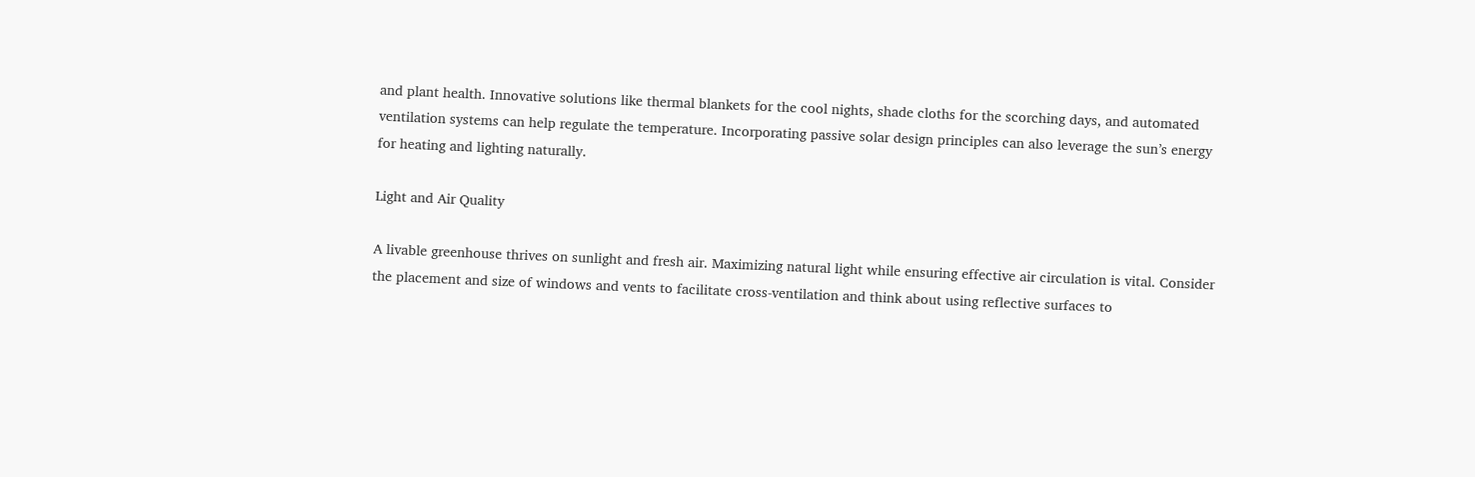and plant health. Innovative solutions like thermal blankets for the cool nights, shade cloths for the scorching days, and automated ventilation systems can help regulate the temperature. Incorporating passive solar design principles can also leverage the sun’s energy for heating and lighting naturally.

Light and Air Quality

A livable greenhouse thrives on sunlight and fresh air. Maximizing natural light while ensuring effective air circulation is vital. Consider the placement and size of windows and vents to facilitate cross-ventilation and think about using reflective surfaces to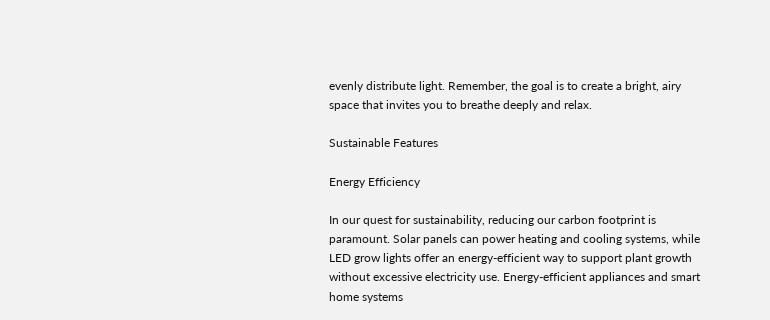evenly distribute light. Remember, the goal is to create a bright, airy space that invites you to breathe deeply and relax.

Sustainable Features

Energy Efficiency

In our quest for sustainability, reducing our carbon footprint is paramount. Solar panels can power heating and cooling systems, while LED grow lights offer an energy-efficient way to support plant growth without excessive electricity use. Energy-efficient appliances and smart home systems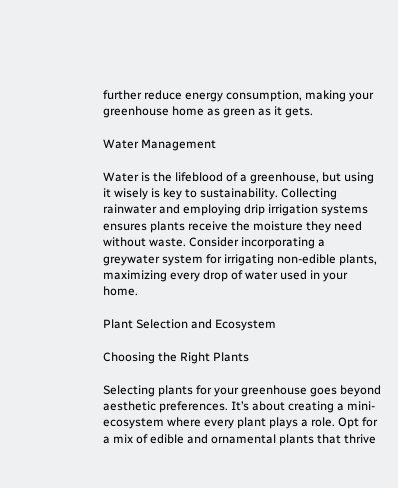further reduce energy consumption, making your greenhouse home as green as it gets.

Water Management

Water is the lifeblood of a greenhouse, but using it wisely is key to sustainability. Collecting rainwater and employing drip irrigation systems ensures plants receive the moisture they need without waste. Consider incorporating a greywater system for irrigating non-edible plants, maximizing every drop of water used in your home.

Plant Selection and Ecosystem

Choosing the Right Plants

Selecting plants for your greenhouse goes beyond aesthetic preferences. It’s about creating a mini-ecosystem where every plant plays a role. Opt for a mix of edible and ornamental plants that thrive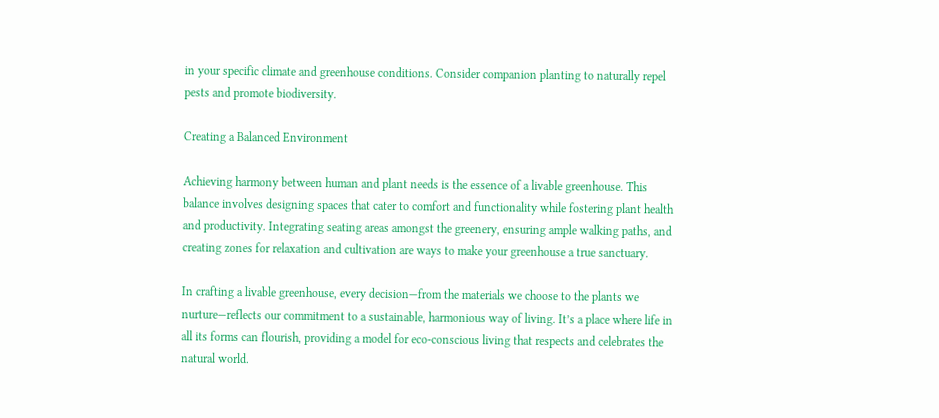in your specific climate and greenhouse conditions. Consider companion planting to naturally repel pests and promote biodiversity.

Creating a Balanced Environment

Achieving harmony between human and plant needs is the essence of a livable greenhouse. This balance involves designing spaces that cater to comfort and functionality while fostering plant health and productivity. Integrating seating areas amongst the greenery, ensuring ample walking paths, and creating zones for relaxation and cultivation are ways to make your greenhouse a true sanctuary.

In crafting a livable greenhouse, every decision—from the materials we choose to the plants we nurture—reflects our commitment to a sustainable, harmonious way of living. It’s a place where life in all its forms can flourish, providing a model for eco-conscious living that respects and celebrates the natural world.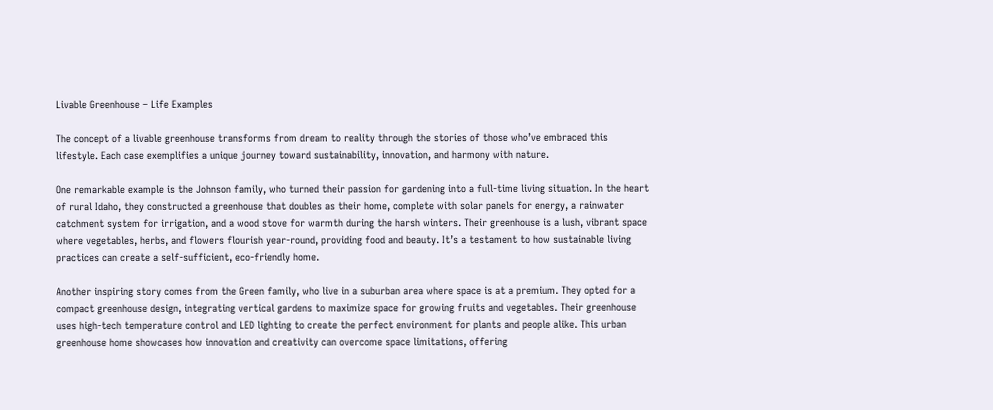Livable Greenhouse – Life Examples

The concept of a livable greenhouse transforms from dream to reality through the stories of those who’ve embraced this lifestyle. Each case exemplifies a unique journey toward sustainability, innovation, and harmony with nature.

One remarkable example is the Johnson family, who turned their passion for gardening into a full-time living situation. In the heart of rural Idaho, they constructed a greenhouse that doubles as their home, complete with solar panels for energy, a rainwater catchment system for irrigation, and a wood stove for warmth during the harsh winters. Their greenhouse is a lush, vibrant space where vegetables, herbs, and flowers flourish year-round, providing food and beauty. It’s a testament to how sustainable living practices can create a self-sufficient, eco-friendly home.

Another inspiring story comes from the Green family, who live in a suburban area where space is at a premium. They opted for a compact greenhouse design, integrating vertical gardens to maximize space for growing fruits and vegetables. Their greenhouse uses high-tech temperature control and LED lighting to create the perfect environment for plants and people alike. This urban greenhouse home showcases how innovation and creativity can overcome space limitations, offering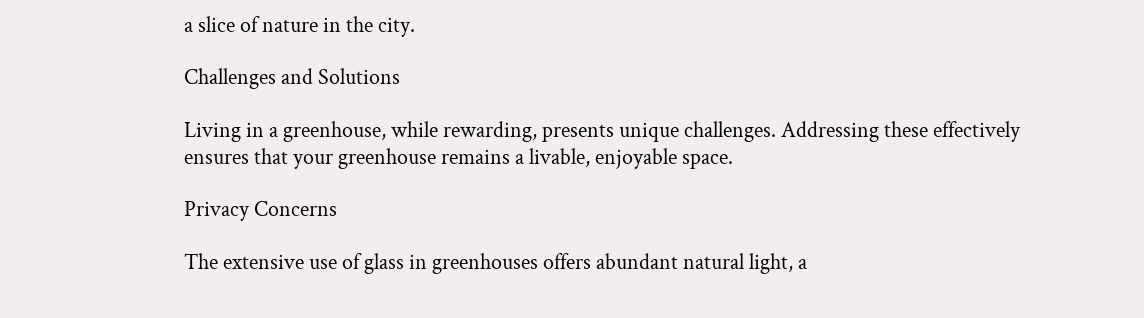a slice of nature in the city.

Challenges and Solutions

Living in a greenhouse, while rewarding, presents unique challenges. Addressing these effectively ensures that your greenhouse remains a livable, enjoyable space.

Privacy Concerns

The extensive use of glass in greenhouses offers abundant natural light, a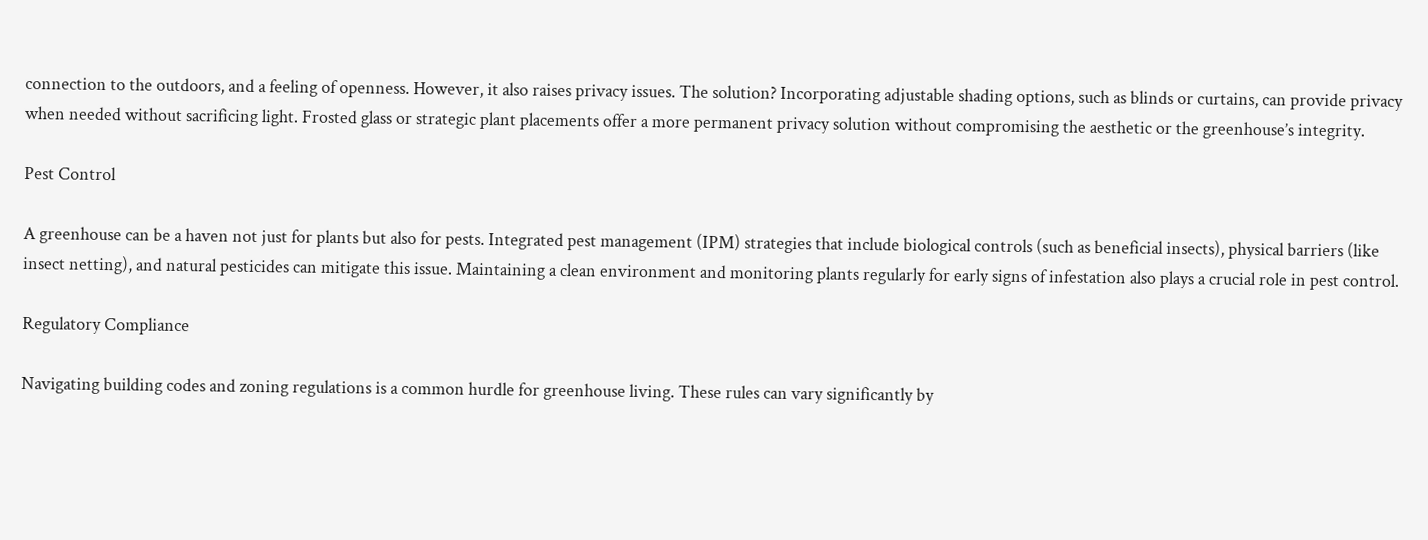connection to the outdoors, and a feeling of openness. However, it also raises privacy issues. The solution? Incorporating adjustable shading options, such as blinds or curtains, can provide privacy when needed without sacrificing light. Frosted glass or strategic plant placements offer a more permanent privacy solution without compromising the aesthetic or the greenhouse’s integrity.

Pest Control

A greenhouse can be a haven not just for plants but also for pests. Integrated pest management (IPM) strategies that include biological controls (such as beneficial insects), physical barriers (like insect netting), and natural pesticides can mitigate this issue. Maintaining a clean environment and monitoring plants regularly for early signs of infestation also plays a crucial role in pest control.

Regulatory Compliance

Navigating building codes and zoning regulations is a common hurdle for greenhouse living. These rules can vary significantly by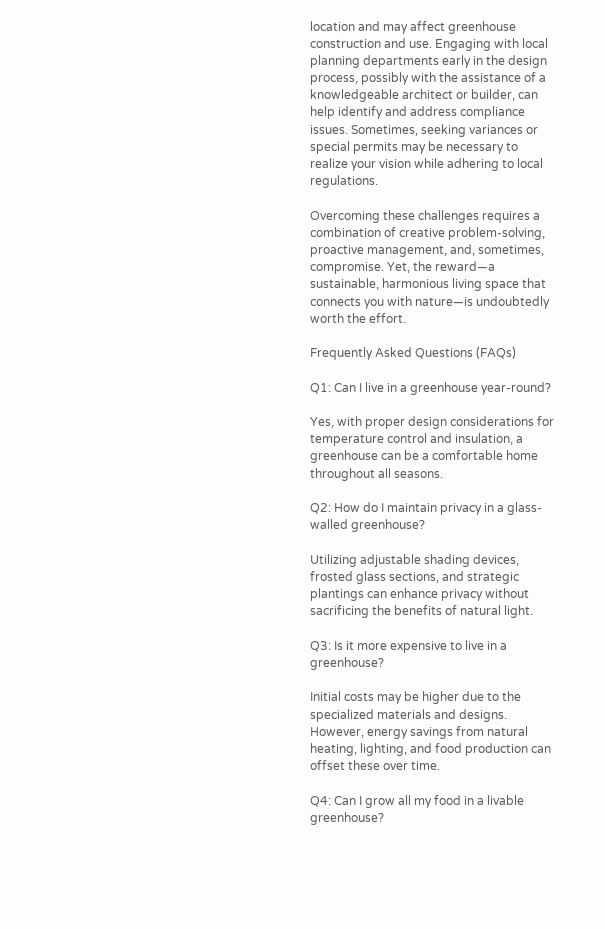location and may affect greenhouse construction and use. Engaging with local planning departments early in the design process, possibly with the assistance of a knowledgeable architect or builder, can help identify and address compliance issues. Sometimes, seeking variances or special permits may be necessary to realize your vision while adhering to local regulations.

Overcoming these challenges requires a combination of creative problem-solving, proactive management, and, sometimes, compromise. Yet, the reward—a sustainable, harmonious living space that connects you with nature—is undoubtedly worth the effort.

Frequently Asked Questions (FAQs)

Q1: Can I live in a greenhouse year-round?

Yes, with proper design considerations for temperature control and insulation, a greenhouse can be a comfortable home throughout all seasons.

Q2: How do I maintain privacy in a glass-walled greenhouse?

Utilizing adjustable shading devices, frosted glass sections, and strategic plantings can enhance privacy without sacrificing the benefits of natural light.

Q3: Is it more expensive to live in a greenhouse?

Initial costs may be higher due to the specialized materials and designs. However, energy savings from natural heating, lighting, and food production can offset these over time.

Q4: Can I grow all my food in a livable greenhouse?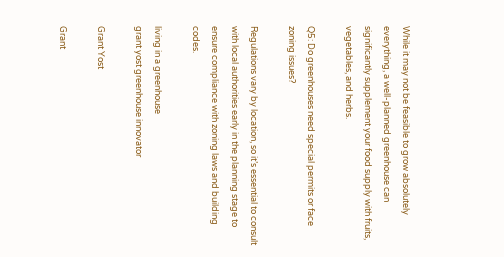While it may not be feasible to grow absolutely everything, a well-planned greenhouse can significantly supplement your food supply with fruits, vegetables, and herbs.

Q5: Do greenhouses need special permits or face zoning issues?

Regulations vary by location, so it’s essential to consult with local authorities early in the planning stage to ensure compliance with zoning laws and building codes.

living in a greenhouse
grant yost greenhouse innovator

Grant Yost

Grant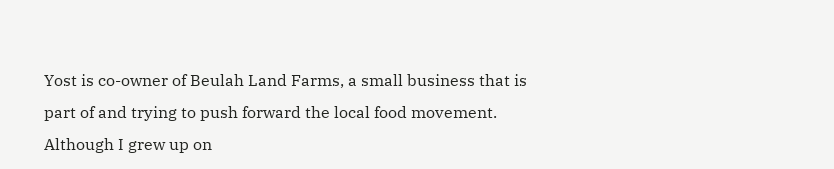Yost is co-owner of Beulah Land Farms, a small business that is part of and trying to push forward the local food movement. Although I grew up on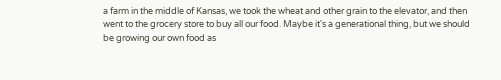a farm in the middle of Kansas, we took the wheat and other grain to the elevator, and then went to the grocery store to buy all our food. Maybe it's a generational thing, but we should be growing our own food as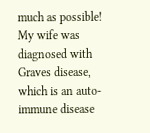much as possible! My wife was diagnosed with Graves disease, which is an auto-immune disease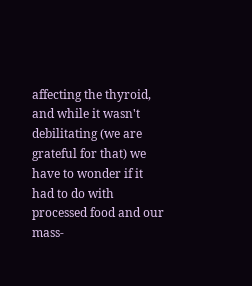affecting the thyroid, and while it wasn't debilitating (we are grateful for that) we have to wonder if it had to do with processed food and our mass-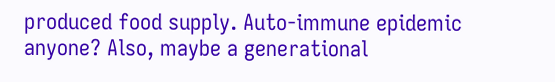produced food supply. Auto-immune epidemic anyone? Also, maybe a generational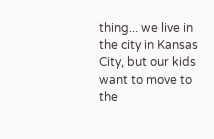thing... we live in the city in Kansas City, but our kids want to move to the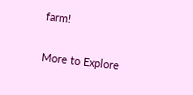farm!

More to Explore